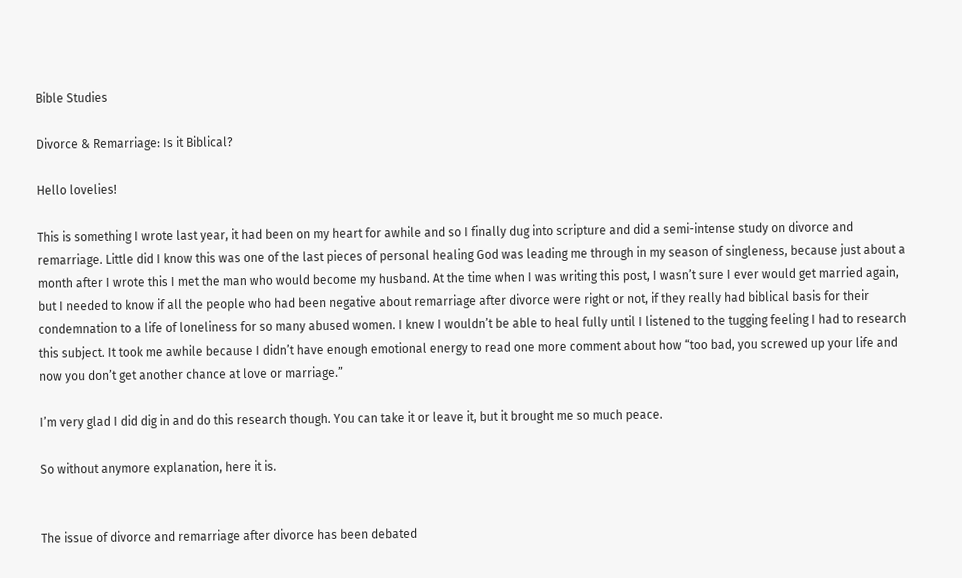Bible Studies

Divorce & Remarriage: Is it Biblical?

Hello lovelies!

This is something I wrote last year, it had been on my heart for awhile and so I finally dug into scripture and did a semi-intense study on divorce and remarriage. Little did I know this was one of the last pieces of personal healing God was leading me through in my season of singleness, because just about a month after I wrote this I met the man who would become my husband. At the time when I was writing this post, I wasn’t sure I ever would get married again, but I needed to know if all the people who had been negative about remarriage after divorce were right or not, if they really had biblical basis for their condemnation to a life of loneliness for so many abused women. I knew I wouldn’t be able to heal fully until I listened to the tugging feeling I had to research this subject. It took me awhile because I didn’t have enough emotional energy to read one more comment about how “too bad, you screwed up your life and now you don’t get another chance at love or marriage.”

I’m very glad I did dig in and do this research though. You can take it or leave it, but it brought me so much peace.

So without anymore explanation, here it is.


The issue of divorce and remarriage after divorce has been debated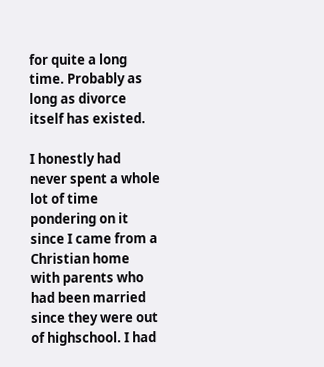for quite a long time. Probably as long as divorce itself has existed.

I honestly had never spent a whole lot of time pondering on it since I came from a Christian home with parents who had been married since they were out of highschool. I had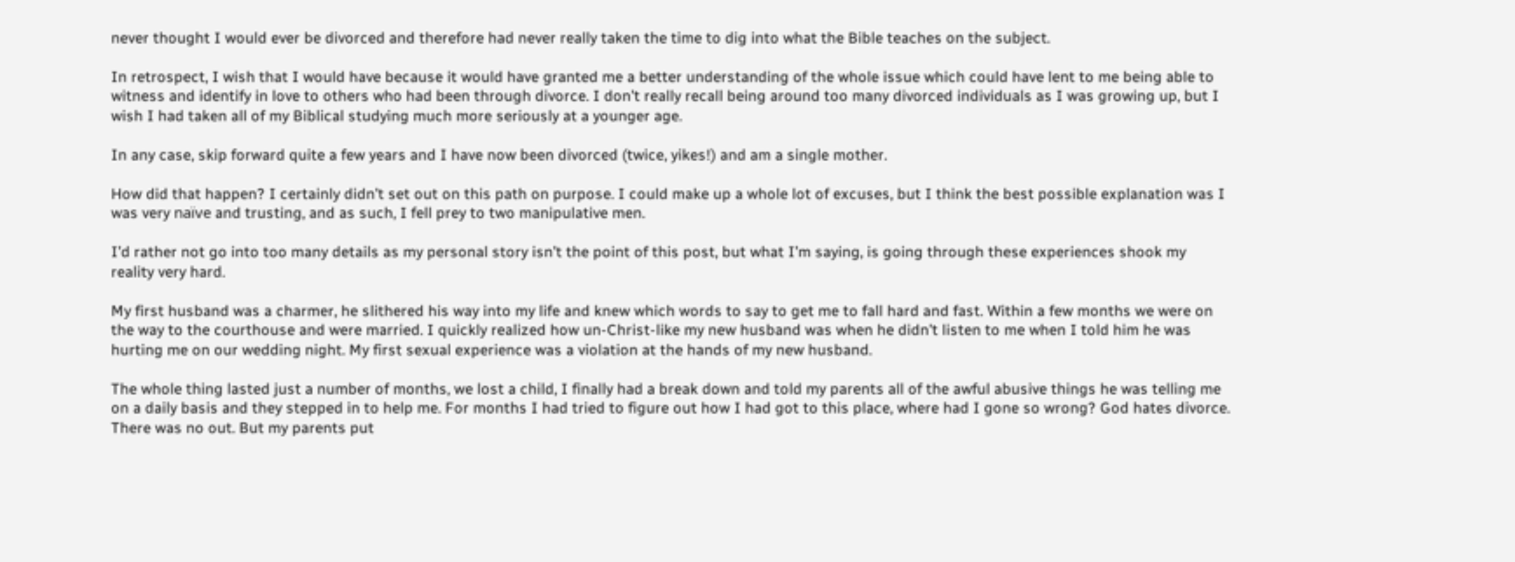never thought I would ever be divorced and therefore had never really taken the time to dig into what the Bible teaches on the subject.

In retrospect, I wish that I would have because it would have granted me a better understanding of the whole issue which could have lent to me being able to witness and identify in love to others who had been through divorce. I don’t really recall being around too many divorced individuals as I was growing up, but I wish I had taken all of my Biblical studying much more seriously at a younger age.

In any case, skip forward quite a few years and I have now been divorced (twice, yikes!) and am a single mother.

How did that happen? I certainly didn’t set out on this path on purpose. I could make up a whole lot of excuses, but I think the best possible explanation was I was very naïve and trusting, and as such, I fell prey to two manipulative men.

I’d rather not go into too many details as my personal story isn’t the point of this post, but what I’m saying, is going through these experiences shook my reality very hard.

My first husband was a charmer, he slithered his way into my life and knew which words to say to get me to fall hard and fast. Within a few months we were on the way to the courthouse and were married. I quickly realized how un-Christ-like my new husband was when he didn’t listen to me when I told him he was hurting me on our wedding night. My first sexual experience was a violation at the hands of my new husband.

The whole thing lasted just a number of months, we lost a child, I finally had a break down and told my parents all of the awful abusive things he was telling me on a daily basis and they stepped in to help me. For months I had tried to figure out how I had got to this place, where had I gone so wrong? God hates divorce. There was no out. But my parents put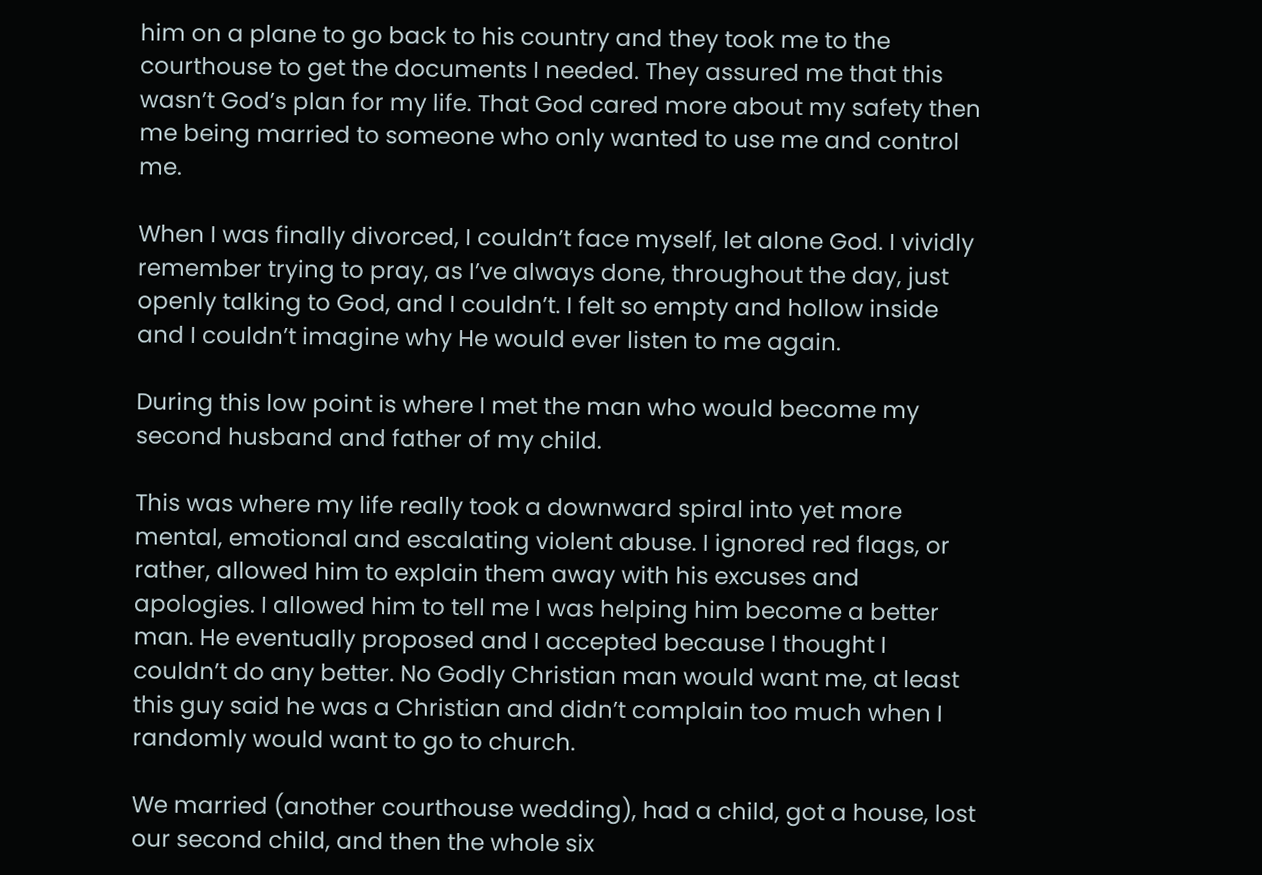him on a plane to go back to his country and they took me to the courthouse to get the documents I needed. They assured me that this wasn’t God’s plan for my life. That God cared more about my safety then me being married to someone who only wanted to use me and control me.

When I was finally divorced, I couldn’t face myself, let alone God. I vividly remember trying to pray, as I’ve always done, throughout the day, just openly talking to God, and I couldn’t. I felt so empty and hollow inside and I couldn’t imagine why He would ever listen to me again.

During this low point is where I met the man who would become my second husband and father of my child.

This was where my life really took a downward spiral into yet more mental, emotional and escalating violent abuse. I ignored red flags, or rather, allowed him to explain them away with his excuses and apologies. I allowed him to tell me I was helping him become a better man. He eventually proposed and I accepted because I thought I couldn’t do any better. No Godly Christian man would want me, at least this guy said he was a Christian and didn’t complain too much when I randomly would want to go to church.

We married (another courthouse wedding), had a child, got a house, lost our second child, and then the whole six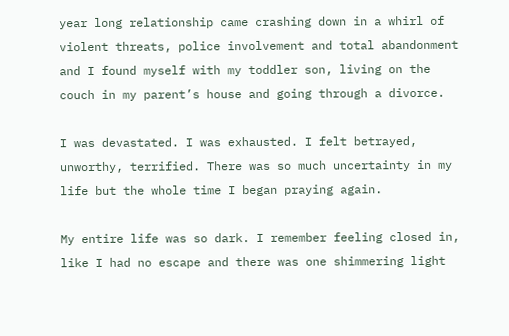year long relationship came crashing down in a whirl of violent threats, police involvement and total abandonment and I found myself with my toddler son, living on the couch in my parent’s house and going through a divorce.

I was devastated. I was exhausted. I felt betrayed, unworthy, terrified. There was so much uncertainty in my life but the whole time I began praying again.

My entire life was so dark. I remember feeling closed in, like I had no escape and there was one shimmering light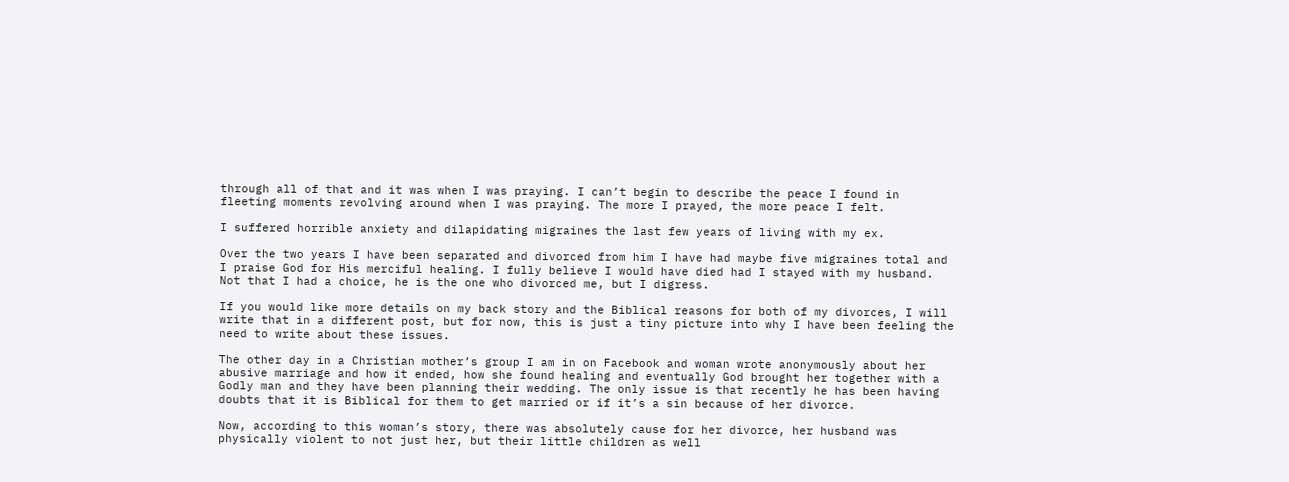through all of that and it was when I was praying. I can’t begin to describe the peace I found in fleeting moments revolving around when I was praying. The more I prayed, the more peace I felt.

I suffered horrible anxiety and dilapidating migraines the last few years of living with my ex.

Over the two years I have been separated and divorced from him I have had maybe five migraines total and I praise God for His merciful healing. I fully believe I would have died had I stayed with my husband. Not that I had a choice, he is the one who divorced me, but I digress.

If you would like more details on my back story and the Biblical reasons for both of my divorces, I will write that in a different post, but for now, this is just a tiny picture into why I have been feeling the need to write about these issues.

The other day in a Christian mother’s group I am in on Facebook and woman wrote anonymously about her abusive marriage and how it ended, how she found healing and eventually God brought her together with a Godly man and they have been planning their wedding. The only issue is that recently he has been having doubts that it is Biblical for them to get married or if it’s a sin because of her divorce.

Now, according to this woman’s story, there was absolutely cause for her divorce, her husband was physically violent to not just her, but their little children as well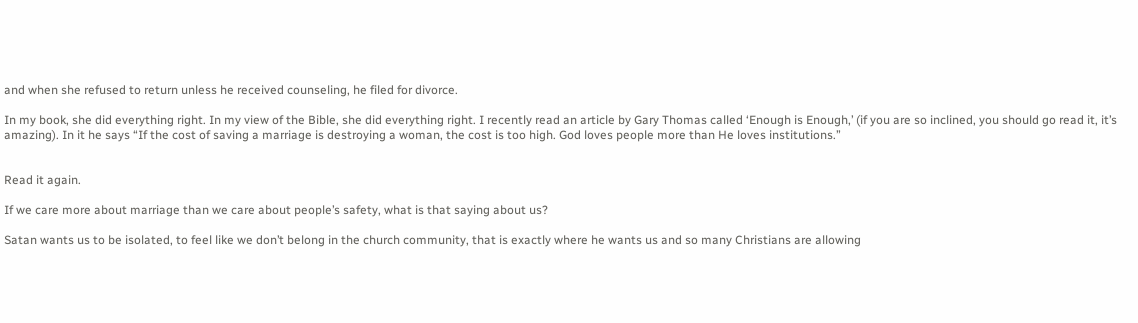and when she refused to return unless he received counseling, he filed for divorce.

In my book, she did everything right. In my view of the Bible, she did everything right. I recently read an article by Gary Thomas called ‘Enough is Enough,’ (if you are so inclined, you should go read it, it’s amazing). In it he says “If the cost of saving a marriage is destroying a woman, the cost is too high. God loves people more than He loves institutions.”


Read it again.

If we care more about marriage than we care about people’s safety, what is that saying about us?

Satan wants us to be isolated, to feel like we don’t belong in the church community, that is exactly where he wants us and so many Christians are allowing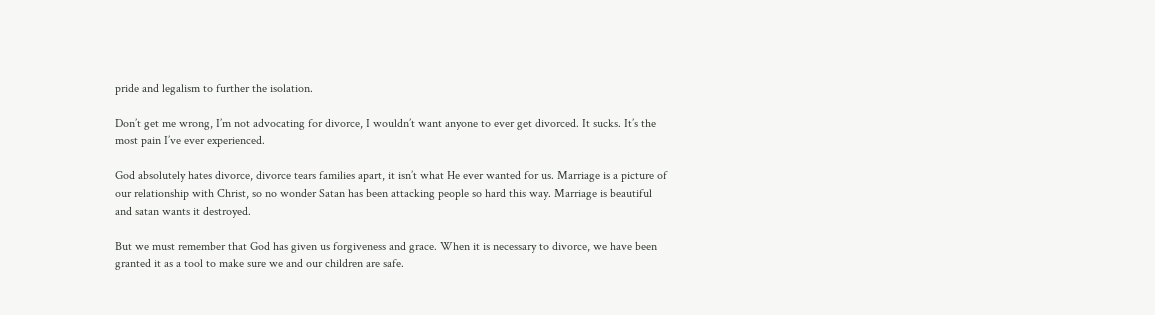pride and legalism to further the isolation.

Don’t get me wrong, I’m not advocating for divorce, I wouldn’t want anyone to ever get divorced. It sucks. It’s the most pain I’ve ever experienced.

God absolutely hates divorce, divorce tears families apart, it isn’t what He ever wanted for us. Marriage is a picture of our relationship with Christ, so no wonder Satan has been attacking people so hard this way. Marriage is beautiful and satan wants it destroyed.

But we must remember that God has given us forgiveness and grace. When it is necessary to divorce, we have been granted it as a tool to make sure we and our children are safe.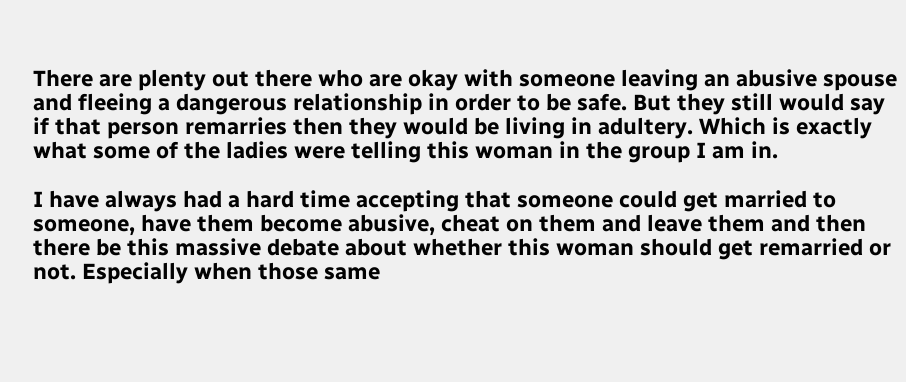There are plenty out there who are okay with someone leaving an abusive spouse and fleeing a dangerous relationship in order to be safe. But they still would say if that person remarries then they would be living in adultery. Which is exactly what some of the ladies were telling this woman in the group I am in.

I have always had a hard time accepting that someone could get married to someone, have them become abusive, cheat on them and leave them and then there be this massive debate about whether this woman should get remarried or not. Especially when those same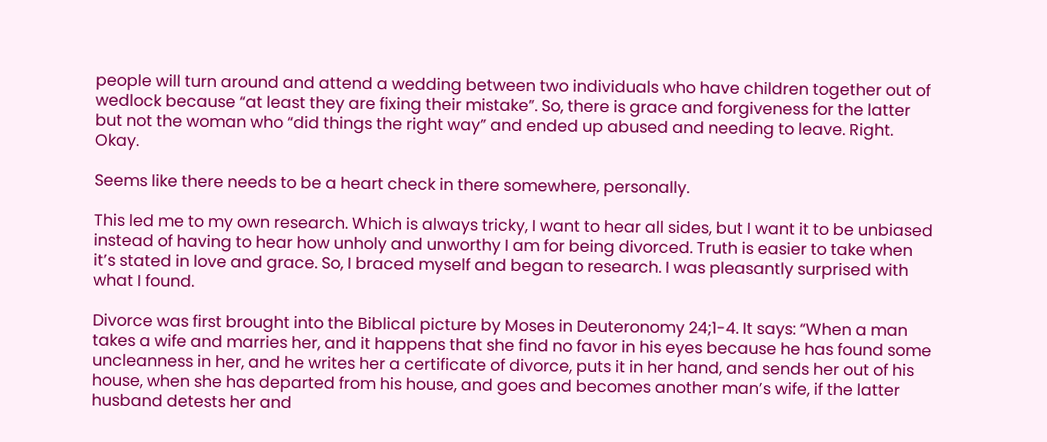people will turn around and attend a wedding between two individuals who have children together out of wedlock because “at least they are fixing their mistake”. So, there is grace and forgiveness for the latter but not the woman who “did things the right way” and ended up abused and needing to leave. Right. Okay.

Seems like there needs to be a heart check in there somewhere, personally.

This led me to my own research. Which is always tricky, I want to hear all sides, but I want it to be unbiased instead of having to hear how unholy and unworthy I am for being divorced. Truth is easier to take when it’s stated in love and grace. So, I braced myself and began to research. I was pleasantly surprised with what I found.

Divorce was first brought into the Biblical picture by Moses in Deuteronomy 24;1-4. It says: “When a man takes a wife and marries her, and it happens that she find no favor in his eyes because he has found some uncleanness in her, and he writes her a certificate of divorce, puts it in her hand, and sends her out of his house, when she has departed from his house, and goes and becomes another man’s wife, if the latter husband detests her and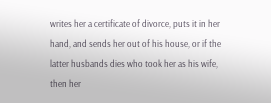writes her a certificate of divorce, puts it in her hand, and sends her out of his house, or if the latter husbands dies who took her as his wife, then her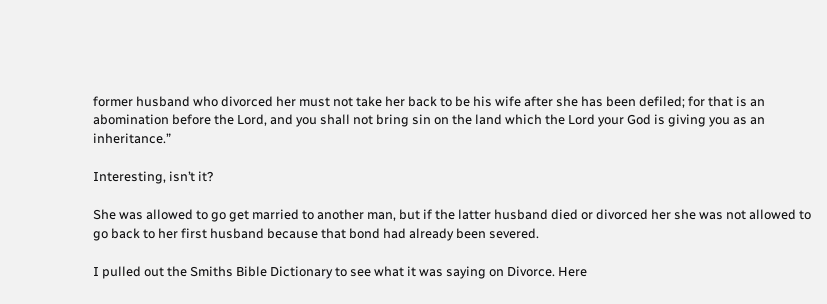former husband who divorced her must not take her back to be his wife after she has been defiled; for that is an abomination before the Lord, and you shall not bring sin on the land which the Lord your God is giving you as an inheritance.”

Interesting, isn’t it?

She was allowed to go get married to another man, but if the latter husband died or divorced her she was not allowed to go back to her first husband because that bond had already been severed.

I pulled out the Smiths Bible Dictionary to see what it was saying on Divorce. Here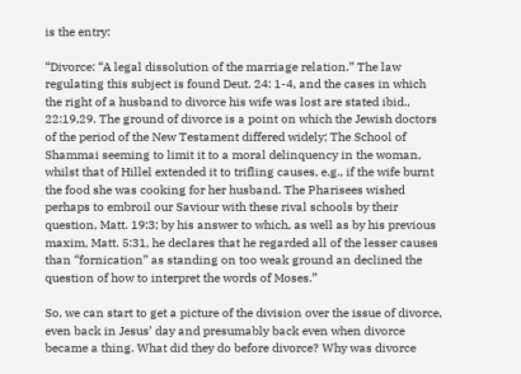is the entry:

“Divorce: “A legal dissolution of the marriage relation.” The law regulating this subject is found Deut. 24: 1-4, and the cases in which the right of a husband to divorce his wife was lost are stated ibid., 22:19,29. The ground of divorce is a point on which the Jewish doctors of the period of the New Testament differed widely; The School of Shammai seeming to limit it to a moral delinquency in the woman, whilst that of Hillel extended it to trifling causes, e.g., if the wife burnt the food she was cooking for her husband. The Pharisees wished perhaps to embroil our Saviour with these rival schools by their question, Matt. 19:3; by his answer to which, as well as by his previous maxim, Matt. 5:31, he declares that he regarded all of the lesser causes than “fornication” as standing on too weak ground an declined the question of how to interpret the words of Moses.”

So, we can start to get a picture of the division over the issue of divorce, even back in Jesus’ day and presumably back even when divorce became a thing. What did they do before divorce? Why was divorce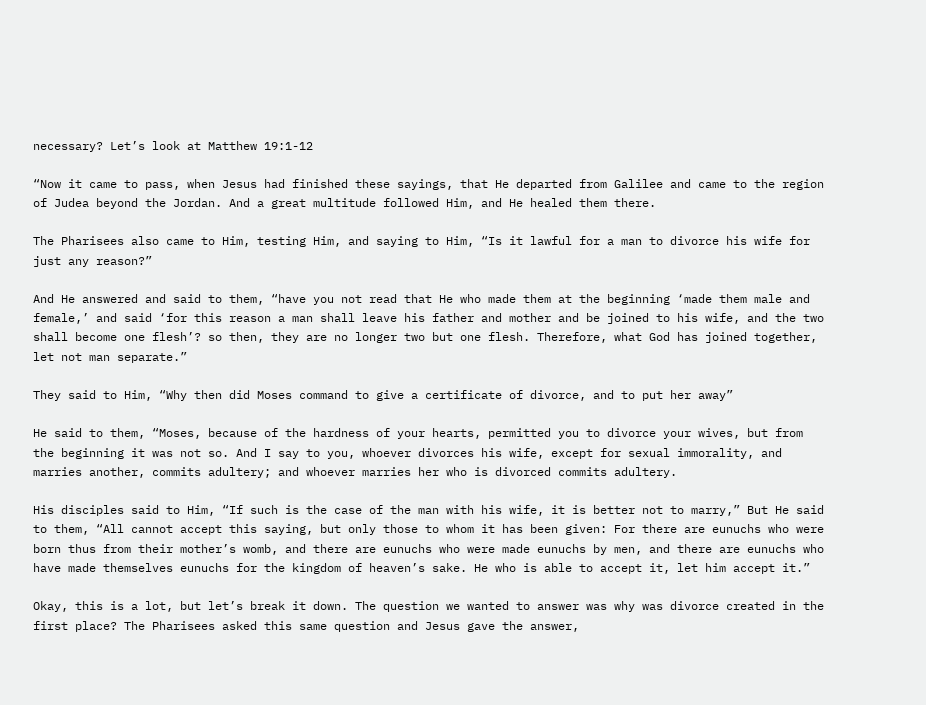necessary? Let’s look at Matthew 19:1-12

“Now it came to pass, when Jesus had finished these sayings, that He departed from Galilee and came to the region of Judea beyond the Jordan. And a great multitude followed Him, and He healed them there.

The Pharisees also came to Him, testing Him, and saying to Him, “Is it lawful for a man to divorce his wife for just any reason?”

And He answered and said to them, “have you not read that He who made them at the beginning ‘made them male and female,’ and said ‘for this reason a man shall leave his father and mother and be joined to his wife, and the two shall become one flesh’? so then, they are no longer two but one flesh. Therefore, what God has joined together, let not man separate.”

They said to Him, “Why then did Moses command to give a certificate of divorce, and to put her away”

He said to them, “Moses, because of the hardness of your hearts, permitted you to divorce your wives, but from the beginning it was not so. And I say to you, whoever divorces his wife, except for sexual immorality, and marries another, commits adultery; and whoever marries her who is divorced commits adultery.

His disciples said to Him, “If such is the case of the man with his wife, it is better not to marry,” But He said to them, “All cannot accept this saying, but only those to whom it has been given: For there are eunuchs who were born thus from their mother’s womb, and there are eunuchs who were made eunuchs by men, and there are eunuchs who have made themselves eunuchs for the kingdom of heaven’s sake. He who is able to accept it, let him accept it.”

Okay, this is a lot, but let’s break it down. The question we wanted to answer was why was divorce created in the first place? The Pharisees asked this same question and Jesus gave the answer,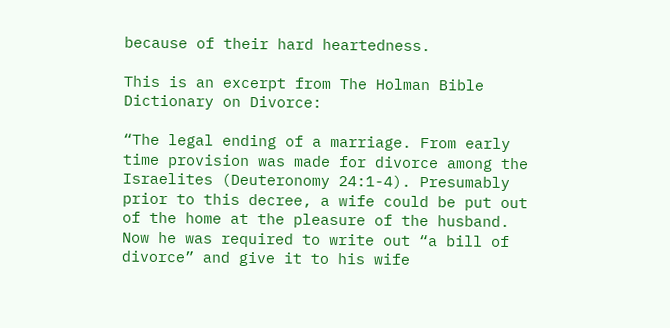because of their hard heartedness.

This is an excerpt from The Holman Bible Dictionary on Divorce:

“The legal ending of a marriage. From early time provision was made for divorce among the Israelites (Deuteronomy 24:1-4). Presumably prior to this decree, a wife could be put out of the home at the pleasure of the husband. Now he was required to write out “a bill of divorce” and give it to his wife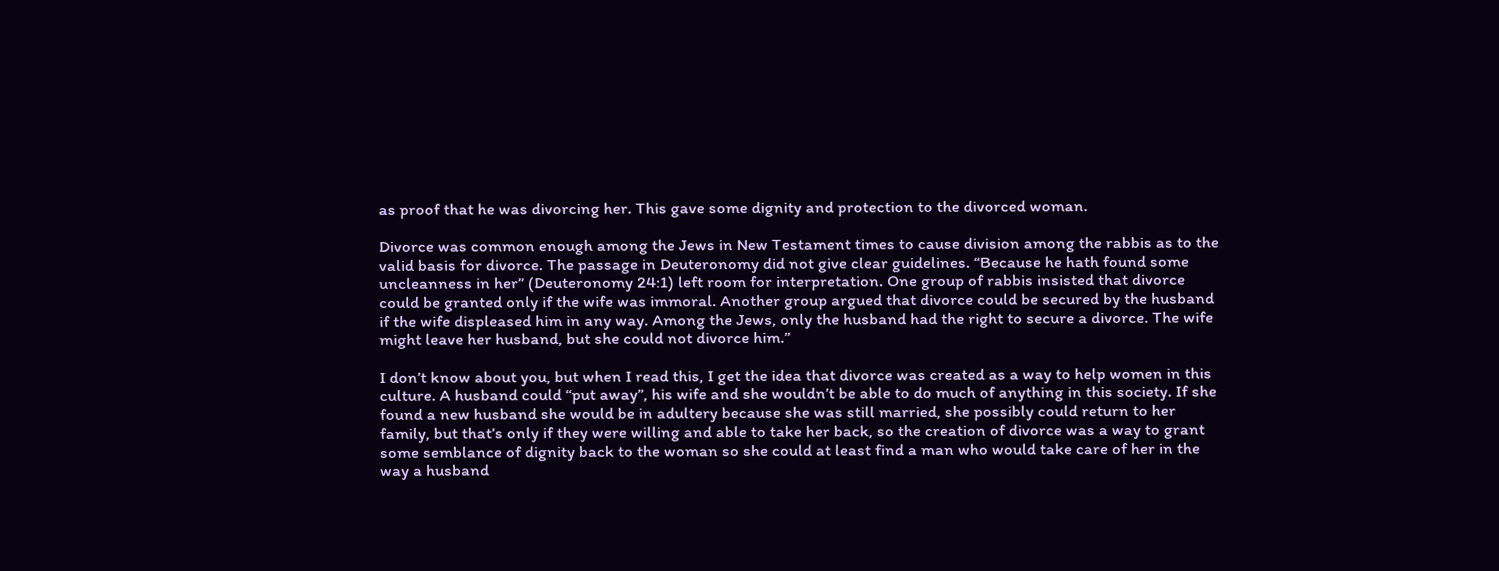as proof that he was divorcing her. This gave some dignity and protection to the divorced woman.

Divorce was common enough among the Jews in New Testament times to cause division among the rabbis as to the valid basis for divorce. The passage in Deuteronomy did not give clear guidelines. “Because he hath found some uncleanness in her” (Deuteronomy 24:1) left room for interpretation. One group of rabbis insisted that divorce could be granted only if the wife was immoral. Another group argued that divorce could be secured by the husband if the wife displeased him in any way. Among the Jews, only the husband had the right to secure a divorce. The wife might leave her husband, but she could not divorce him.”

I don’t know about you, but when I read this, I get the idea that divorce was created as a way to help women in this culture. A husband could “put away”, his wife and she wouldn’t be able to do much of anything in this society. If she found a new husband she would be in adultery because she was still married, she possibly could return to her family, but that’s only if they were willing and able to take her back, so the creation of divorce was a way to grant some semblance of dignity back to the woman so she could at least find a man who would take care of her in the way a husband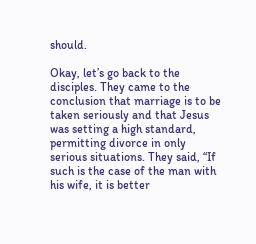should.

Okay, let’s go back to the disciples. They came to the conclusion that marriage is to be taken seriously and that Jesus was setting a high standard, permitting divorce in only serious situations. They said, “If such is the case of the man with his wife, it is better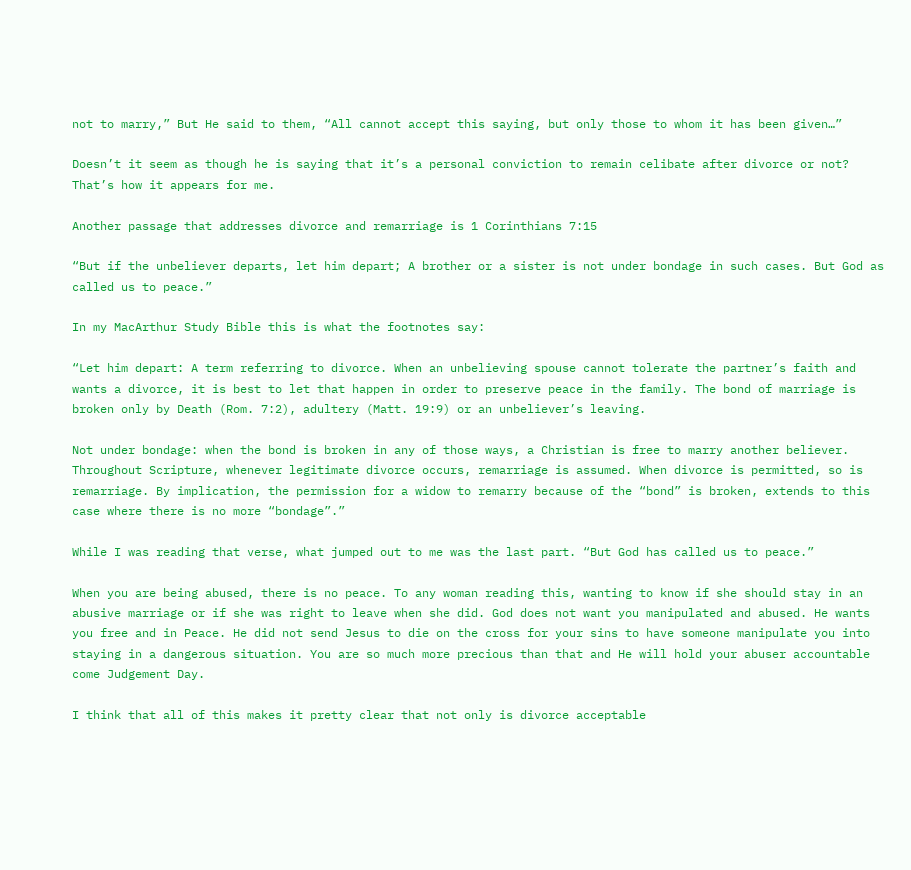not to marry,” But He said to them, “All cannot accept this saying, but only those to whom it has been given…”

Doesn’t it seem as though he is saying that it’s a personal conviction to remain celibate after divorce or not? That’s how it appears for me.

Another passage that addresses divorce and remarriage is 1 Corinthians 7:15

“But if the unbeliever departs, let him depart; A brother or a sister is not under bondage in such cases. But God as called us to peace.”

In my MacArthur Study Bible this is what the footnotes say:

“Let him depart: A term referring to divorce. When an unbelieving spouse cannot tolerate the partner’s faith and wants a divorce, it is best to let that happen in order to preserve peace in the family. The bond of marriage is broken only by Death (Rom. 7:2), adultery (Matt. 19:9) or an unbeliever’s leaving.

Not under bondage: when the bond is broken in any of those ways, a Christian is free to marry another believer. Throughout Scripture, whenever legitimate divorce occurs, remarriage is assumed. When divorce is permitted, so is remarriage. By implication, the permission for a widow to remarry because of the “bond” is broken, extends to this case where there is no more “bondage”.”

While I was reading that verse, what jumped out to me was the last part. “But God has called us to peace.”

When you are being abused, there is no peace. To any woman reading this, wanting to know if she should stay in an abusive marriage or if she was right to leave when she did. God does not want you manipulated and abused. He wants you free and in Peace. He did not send Jesus to die on the cross for your sins to have someone manipulate you into staying in a dangerous situation. You are so much more precious than that and He will hold your abuser accountable come Judgement Day.

I think that all of this makes it pretty clear that not only is divorce acceptable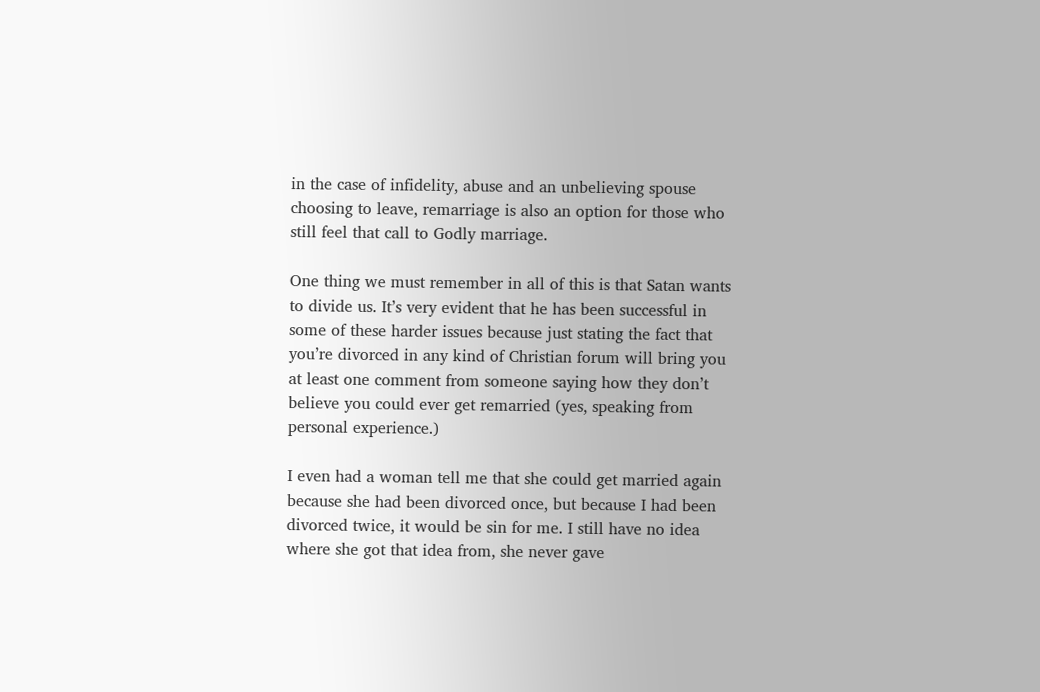in the case of infidelity, abuse and an unbelieving spouse choosing to leave, remarriage is also an option for those who still feel that call to Godly marriage.

One thing we must remember in all of this is that Satan wants to divide us. It’s very evident that he has been successful in some of these harder issues because just stating the fact that you’re divorced in any kind of Christian forum will bring you at least one comment from someone saying how they don’t believe you could ever get remarried (yes, speaking from personal experience.)

I even had a woman tell me that she could get married again because she had been divorced once, but because I had been divorced twice, it would be sin for me. I still have no idea where she got that idea from, she never gave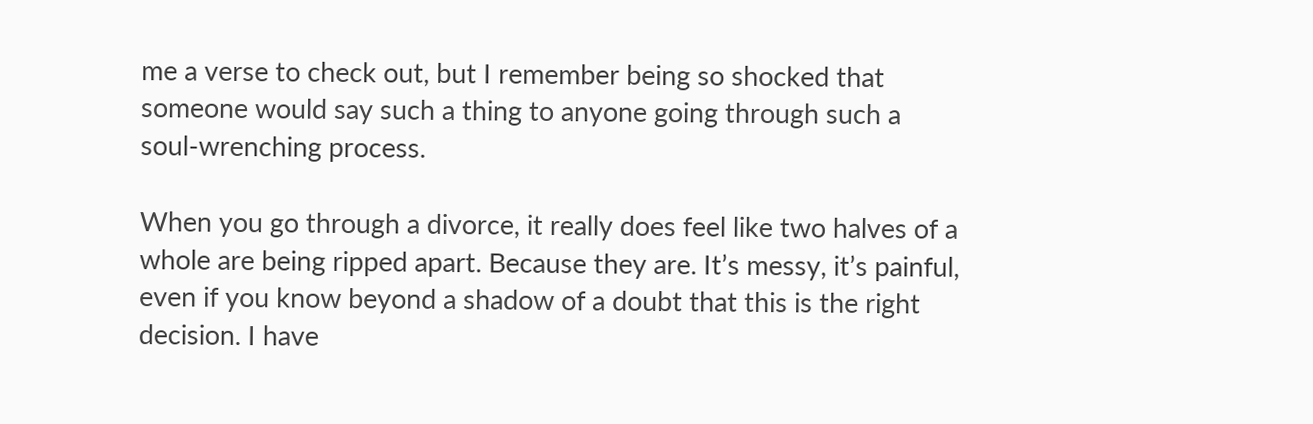me a verse to check out, but I remember being so shocked that someone would say such a thing to anyone going through such a soul-wrenching process.

When you go through a divorce, it really does feel like two halves of a whole are being ripped apart. Because they are. It’s messy, it’s painful, even if you know beyond a shadow of a doubt that this is the right decision. I have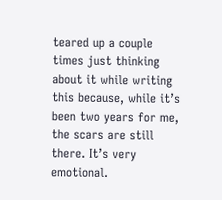teared up a couple times just thinking about it while writing this because, while it’s been two years for me, the scars are still there. It’s very emotional.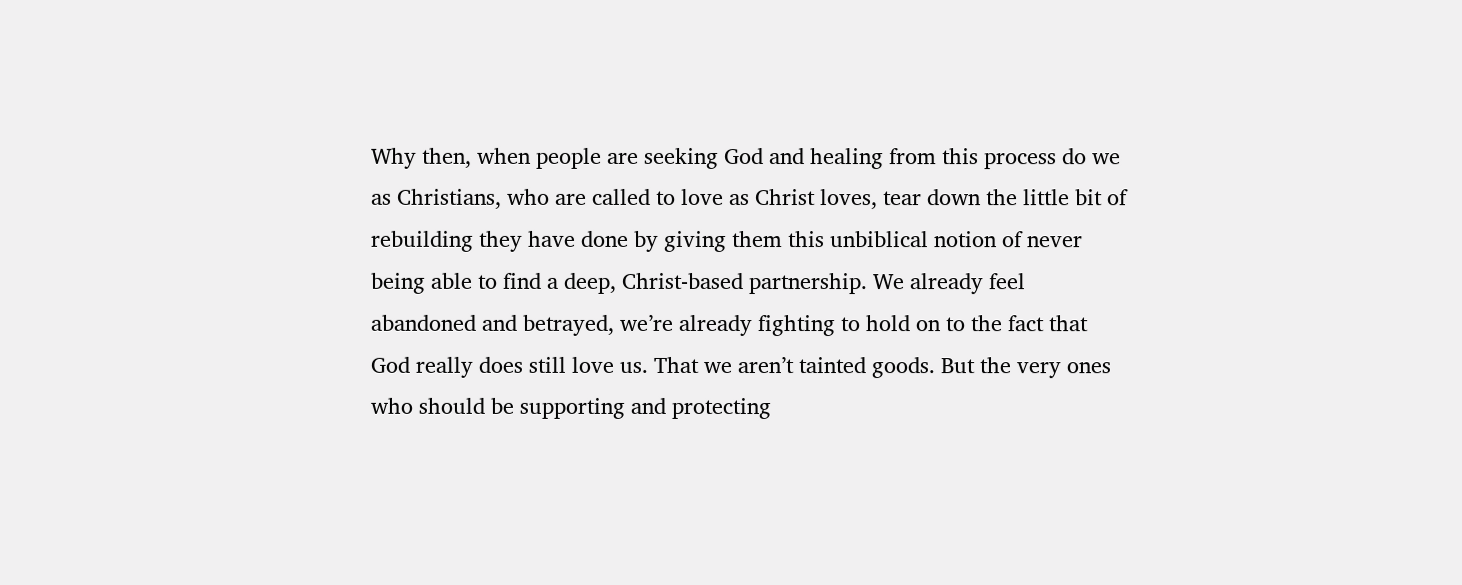Why then, when people are seeking God and healing from this process do we as Christians, who are called to love as Christ loves, tear down the little bit of rebuilding they have done by giving them this unbiblical notion of never being able to find a deep, Christ-based partnership. We already feel abandoned and betrayed, we’re already fighting to hold on to the fact that God really does still love us. That we aren’t tainted goods. But the very ones who should be supporting and protecting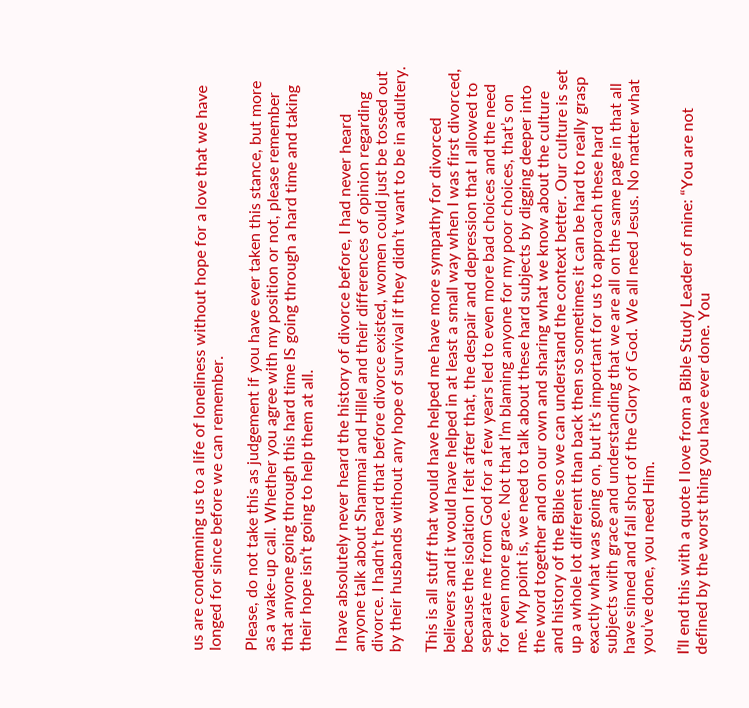us are condemning us to a life of loneliness without hope for a love that we have longed for since before we can remember.

Please, do not take this as judgement if you have ever taken this stance, but more as a wake-up call. Whether you agree with my position or not, please remember that anyone going through this hard time IS going through a hard time and taking their hope isn’t going to help them at all.

I have absolutely never heard the history of divorce before, I had never heard anyone talk about Shammai and Hillel and their differences of opinion regarding divorce. I hadn’t heard that before divorce existed, women could just be tossed out by their husbands without any hope of survival if they didn’t want to be in adultery.

This is all stuff that would have helped me have more sympathy for divorced believers and it would have helped in at least a small way when I was first divorced, because the isolation I felt after that, the despair and depression that I allowed to separate me from God for a few years led to even more bad choices and the need for even more grace. Not that I’m blaming anyone for my poor choices, that’s on me. My point is, we need to talk about these hard subjects by digging deeper into the word together and on our own and sharing what we know about the culture and history of the Bible so we can understand the context better. Our culture is set up a whole lot different than back then so sometimes it can be hard to really grasp exactly what was going on, but it’s important for us to approach these hard subjects with grace and understanding that we are all on the same page in that all have sinned and fall short of the Glory of God. We all need Jesus. No matter what you’ve done, you need Him.

I’ll end this with a quote I love from a Bible Study Leader of mine: “You are not defined by the worst thing you have ever done. You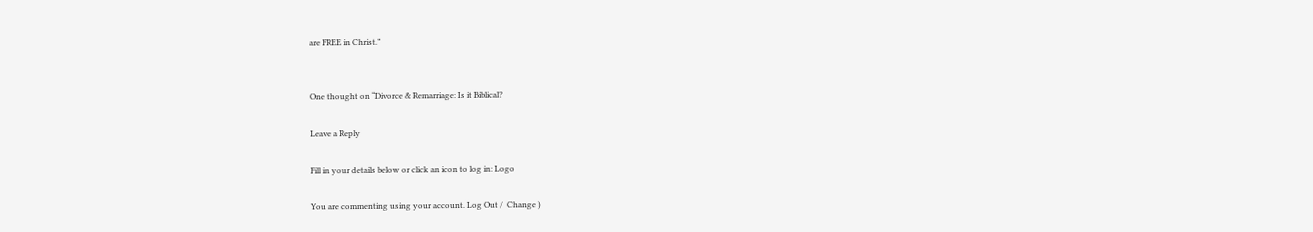are FREE in Christ.”


One thought on “Divorce & Remarriage: Is it Biblical?

Leave a Reply

Fill in your details below or click an icon to log in: Logo

You are commenting using your account. Log Out /  Change )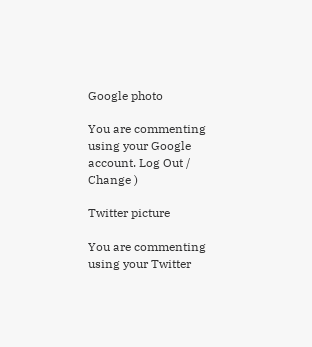Google photo

You are commenting using your Google account. Log Out /  Change )

Twitter picture

You are commenting using your Twitter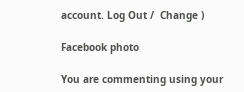account. Log Out /  Change )

Facebook photo

You are commenting using your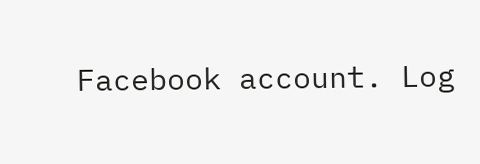Facebook account. Log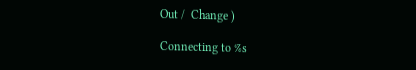Out /  Change )

Connecting to %s